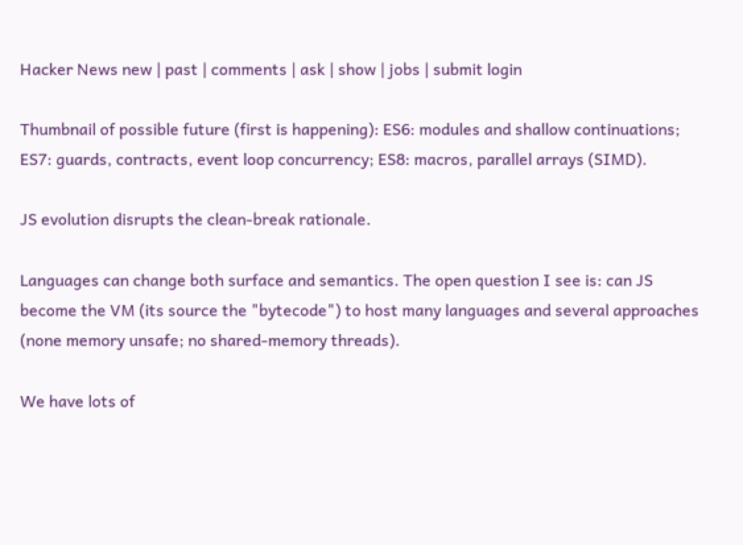Hacker News new | past | comments | ask | show | jobs | submit login

Thumbnail of possible future (first is happening): ES6: modules and shallow continuations; ES7: guards, contracts, event loop concurrency; ES8: macros, parallel arrays (SIMD).

JS evolution disrupts the clean-break rationale.

Languages can change both surface and semantics. The open question I see is: can JS become the VM (its source the "bytecode") to host many languages and several approaches (none memory unsafe; no shared-memory threads).

We have lots of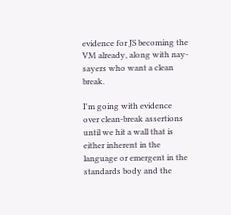evidence for JS becoming the VM already, along with nay-sayers who want a clean break.

I'm going with evidence over clean-break assertions until we hit a wall that is either inherent in the language or emergent in the standards body and the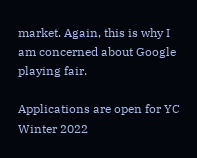market. Again, this is why I am concerned about Google playing fair.

Applications are open for YC Winter 2022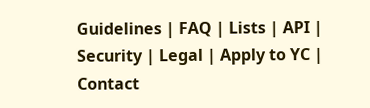Guidelines | FAQ | Lists | API | Security | Legal | Apply to YC | Contact